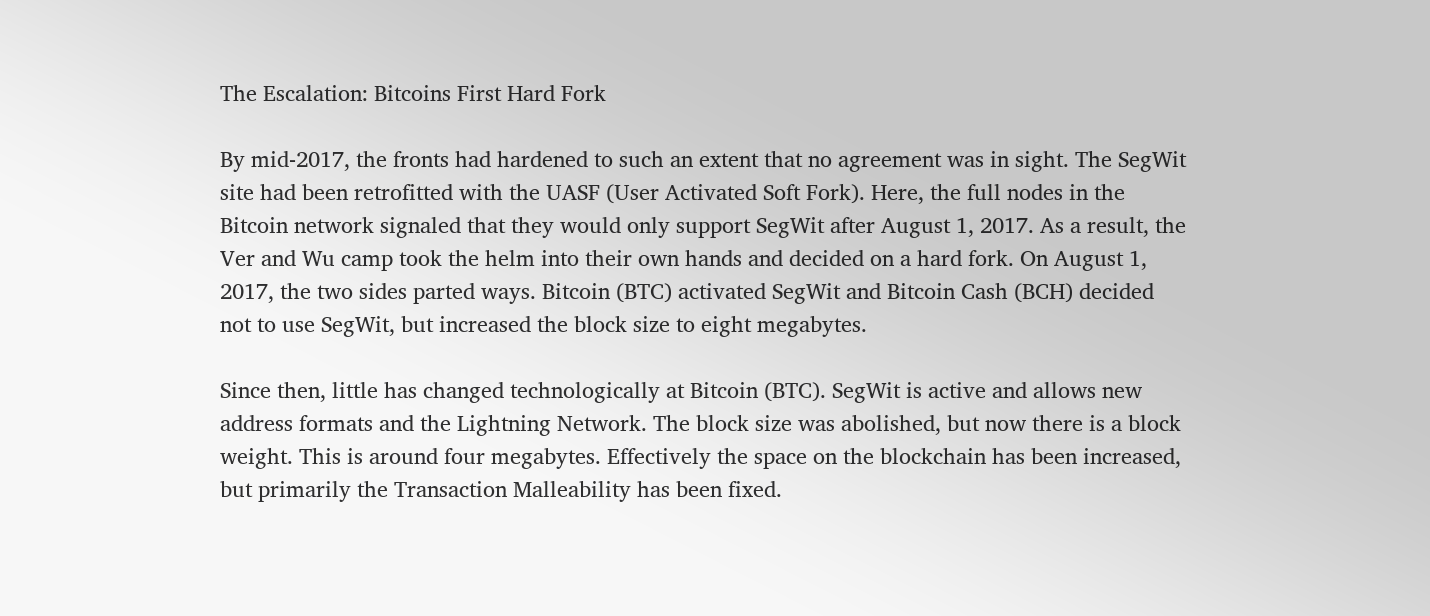The Escalation: Bitcoins First Hard Fork

By mid-2017, the fronts had hardened to such an extent that no agreement was in sight. The SegWit site had been retrofitted with the UASF (User Activated Soft Fork). Here, the full nodes in the Bitcoin network signaled that they would only support SegWit after August 1, 2017. As a result, the Ver and Wu camp took the helm into their own hands and decided on a hard fork. On August 1, 2017, the two sides parted ways. Bitcoin (BTC) activated SegWit and Bitcoin Cash (BCH) decided not to use SegWit, but increased the block size to eight megabytes.

Since then, little has changed technologically at Bitcoin (BTC). SegWit is active and allows new address formats and the Lightning Network. The block size was abolished, but now there is a block weight. This is around four megabytes. Effectively the space on the blockchain has been increased, but primarily the Transaction Malleability has been fixed.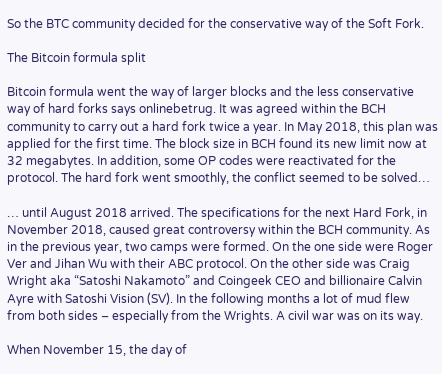So the BTC community decided for the conservative way of the Soft Fork.

The Bitcoin formula split

Bitcoin formula went the way of larger blocks and the less conservative way of hard forks says onlinebetrug. It was agreed within the BCH community to carry out a hard fork twice a year. In May 2018, this plan was applied for the first time. The block size in BCH found its new limit now at 32 megabytes. In addition, some OP codes were reactivated for the protocol. The hard fork went smoothly, the conflict seemed to be solved…

… until August 2018 arrived. The specifications for the next Hard Fork, in November 2018, caused great controversy within the BCH community. As in the previous year, two camps were formed. On the one side were Roger Ver and Jihan Wu with their ABC protocol. On the other side was Craig Wright aka “Satoshi Nakamoto” and Coingeek CEO and billionaire Calvin Ayre with Satoshi Vision (SV). In the following months a lot of mud flew from both sides – especially from the Wrights. A civil war was on its way.

When November 15, the day of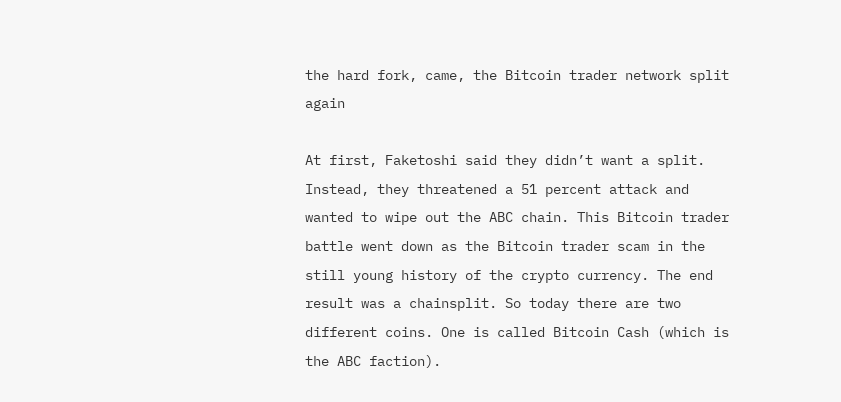the hard fork, came, the Bitcoin trader network split again

At first, Faketoshi said they didn’t want a split. Instead, they threatened a 51 percent attack and wanted to wipe out the ABC chain. This Bitcoin trader battle went down as the Bitcoin trader scam in the still young history of the crypto currency. The end result was a chainsplit. So today there are two different coins. One is called Bitcoin Cash (which is the ABC faction).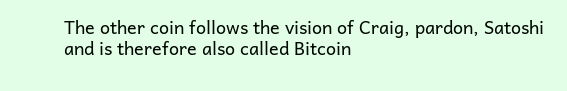The other coin follows the vision of Craig, pardon, Satoshi and is therefore also called Bitcoin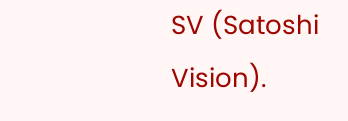SV (Satoshi Vision).